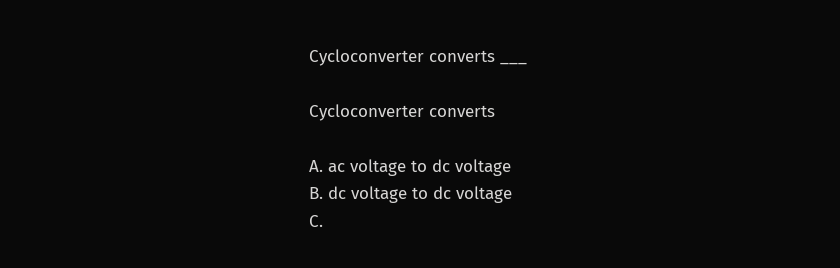Cycloconverter converts ___

Cycloconverter converts

A. ac voltage to dc voltage
B. dc voltage to dc voltage
C.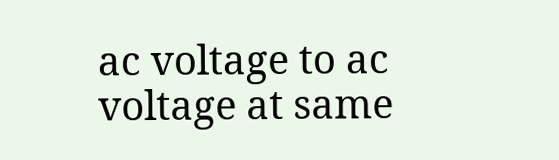ac voltage to ac voltage at same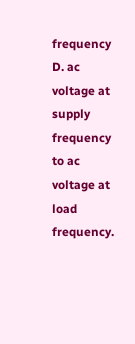frequency
D. ac voltage at supply frequency to ac voltage at load frequency.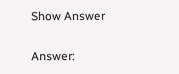Show Answer

Answer: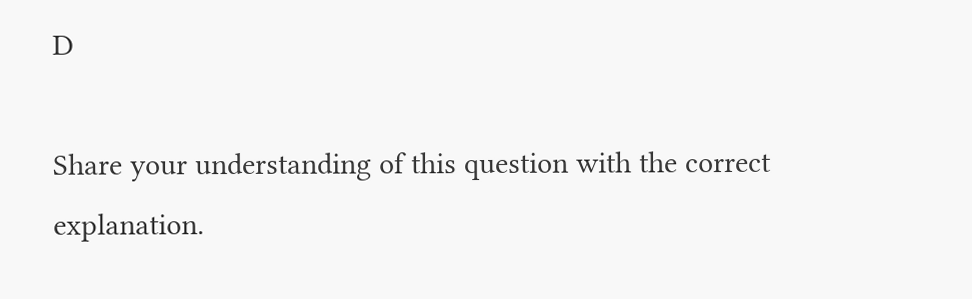D

Share your understanding of this question with the correct explanation.